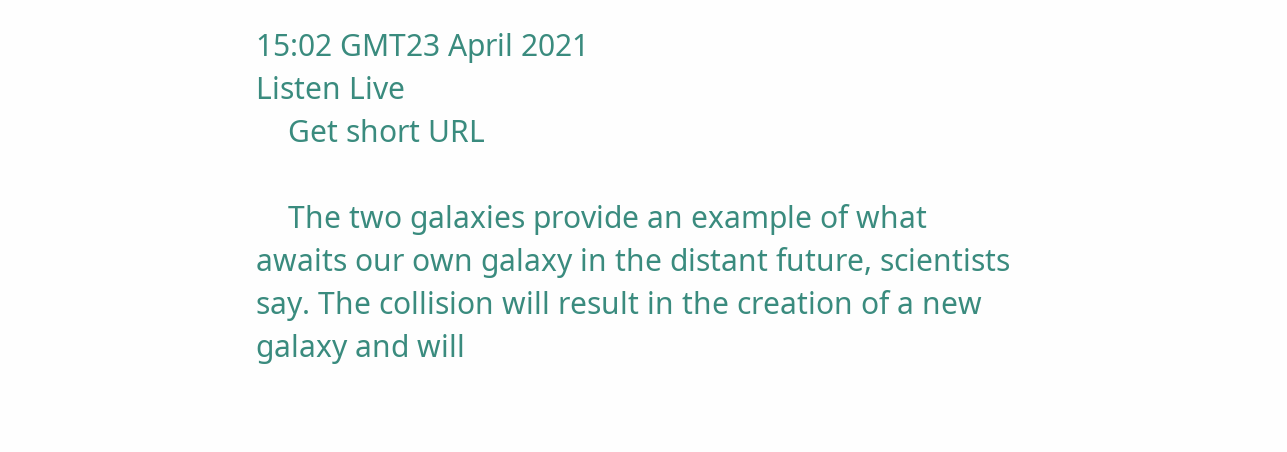15:02 GMT23 April 2021
Listen Live
    Get short URL

    The two galaxies provide an example of what awaits our own galaxy in the distant future, scientists say. The collision will result in the creation of a new galaxy and will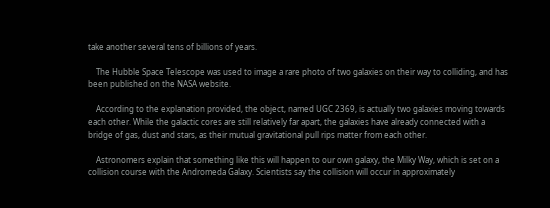take another several tens of billions of years.

    The Hubble Space Telescope was used to image a rare photo of two galaxies on their way to colliding, and has been published on the NASA website.

    According to the explanation provided, the object, named UGC 2369, is actually two galaxies moving towards each other. While the galactic cores are still relatively far apart, the galaxies have already connected with a bridge of gas, dust and stars, as their mutual gravitational pull rips matter from each other.

    Astronomers explain that something like this will happen to our own galaxy, the Milky Way, which is set on a collision course with the Andromeda Galaxy. Scientists say the collision will occur in approximately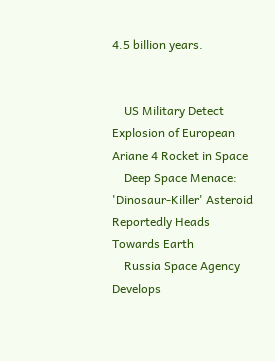4.5 billion years.


    US Military Detect Explosion of European Ariane 4 Rocket in Space
    Deep Space Menace: 'Dinosaur-Killer' Asteroid Reportedly Heads Towards Earth
    Russia Space Agency Develops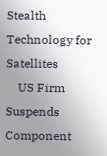Stealth Technology for Satellites
    US Firm Suspends Component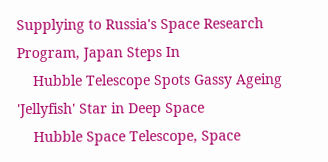Supplying to Russia's Space Research Program, Japan Steps In
    Hubble Telescope Spots Gassy Ageing 'Jellyfish' Star in Deep Space
    Hubble Space Telescope, Space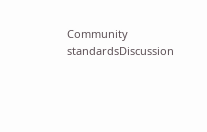Community standardsDiscussion